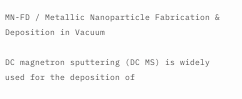MN-FD / Metallic Nanoparticle Fabrication & Deposition in Vacuum

DC magnetron sputtering (DC MS) is widely used for the deposition of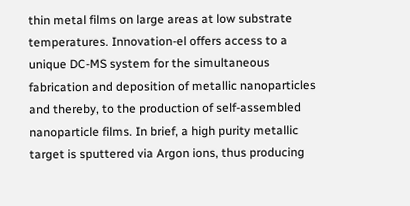thin metal films on large areas at low substrate temperatures. Innovation-el offers access to a unique DC-MS system for the simultaneous fabrication and deposition of metallic nanoparticles and thereby, to the production of self-assembled nanoparticle films. In brief, a high purity metallic target is sputtered via Argon ions, thus producing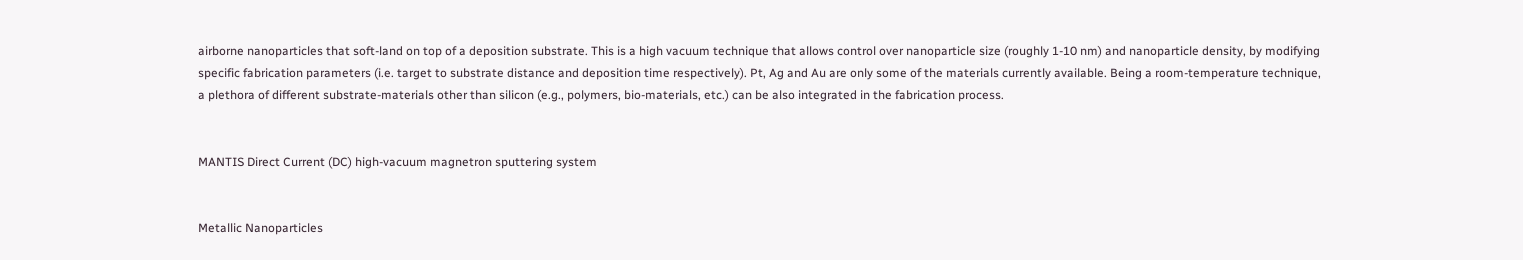airborne nanoparticles that soft-land on top of a deposition substrate. This is a high vacuum technique that allows control over nanoparticle size (roughly 1-10 nm) and nanoparticle density, by modifying specific fabrication parameters (i.e. target to substrate distance and deposition time respectively). Pt, Ag and Au are only some of the materials currently available. Being a room-temperature technique, a plethora of different substrate-materials other than silicon (e.g., polymers, bio-materials, etc.) can be also integrated in the fabrication process.


MANTIS Direct Current (DC) high-vacuum magnetron sputtering system


Metallic Nanoparticles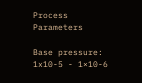Process Parameters

Base pressure: 1x10-5 - 1×10-6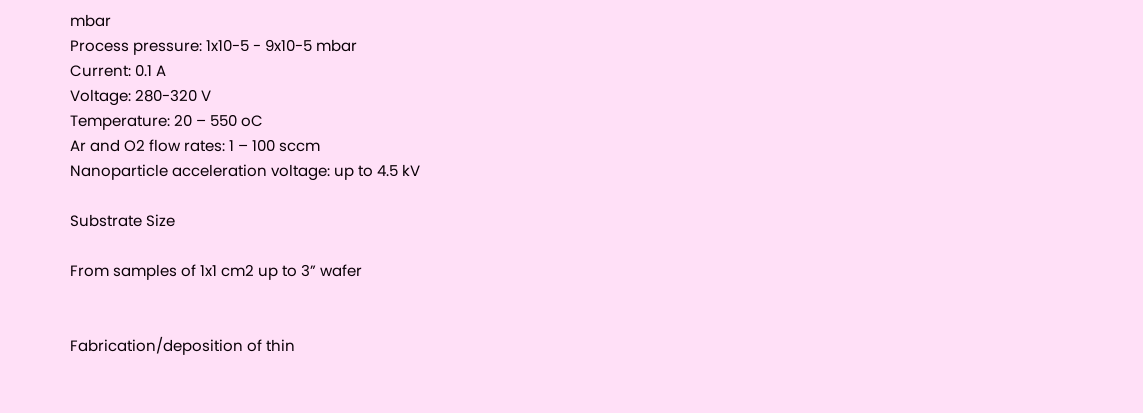mbar
Process pressure: 1x10-5 - 9x10-5 mbar
Current: 0.1 A
Voltage: 280-320 V
Temperature: 20 – 550 oC
Ar and O2 flow rates: 1 – 100 sccm
Nanoparticle acceleration voltage: up to 4.5 kV

Substrate Size

From samples of 1x1 cm2 up to 3” wafer


Fabrication/deposition of thin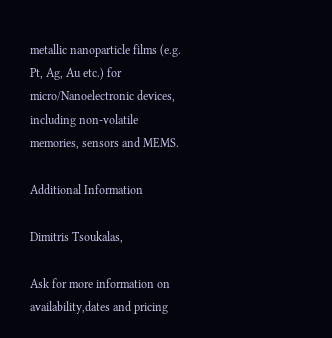metallic nanoparticle films (e.g. Pt, Ag, Au etc.) for micro/Nanoelectronic devices, including non-volatile memories, sensors and MEMS.

Additional Information

Dimitris Tsoukalas,

Ask for more information on availability,dates and pricing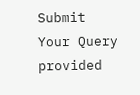Submit Your Query
provided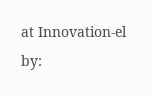at Innovation-el by: